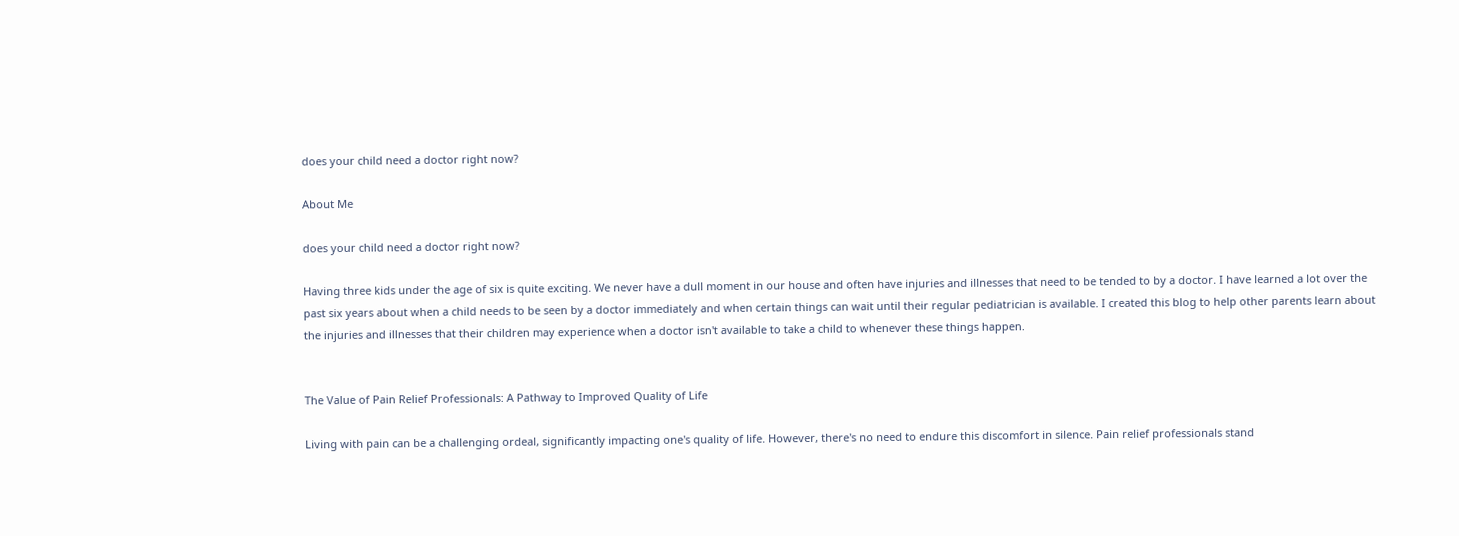does your child need a doctor right now?

About Me

does your child need a doctor right now?

Having three kids under the age of six is quite exciting. We never have a dull moment in our house and often have injuries and illnesses that need to be tended to by a doctor. I have learned a lot over the past six years about when a child needs to be seen by a doctor immediately and when certain things can wait until their regular pediatrician is available. I created this blog to help other parents learn about the injuries and illnesses that their children may experience when a doctor isn't available to take a child to whenever these things happen.


The Value of Pain Relief Professionals: A Pathway to Improved Quality of Life

Living with pain can be a challenging ordeal, significantly impacting one's quality of life. However, there's no need to endure this discomfort in silence. Pain relief professionals stand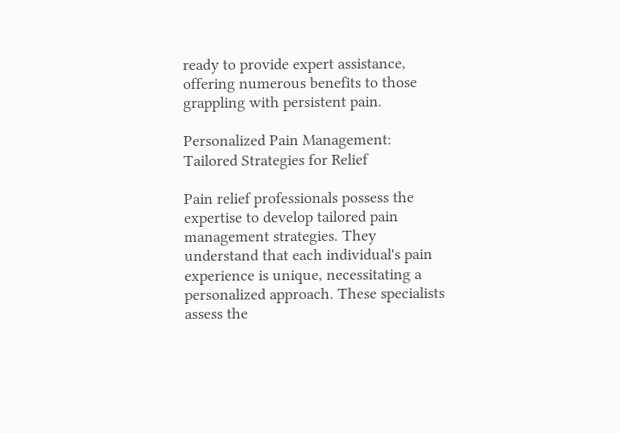ready to provide expert assistance, offering numerous benefits to those grappling with persistent pain.

Personalized Pain Management: Tailored Strategies for Relief

Pain relief professionals possess the expertise to develop tailored pain management strategies. They understand that each individual's pain experience is unique, necessitating a personalized approach. These specialists assess the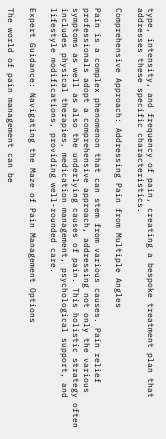type, intensity, and frequency of pain, creating a bespoke treatment plan that addresses these specific characteristics.

Comprehensive Approach: Addressing Pain from Multiple Angles

Pain is a complex phenomenon that can stem from various causes. Pain relief professionals adopt a comprehensive approach, addressing not only the various symptoms as well as also the underlying causes of pain. This holistic strategy often includes physical therapies, medication management, psychological support, and lifestyle modifications, providing well-rounded care.

Expert Guidance: Navigating the Maze of Pain Management Options

The world of pain management can be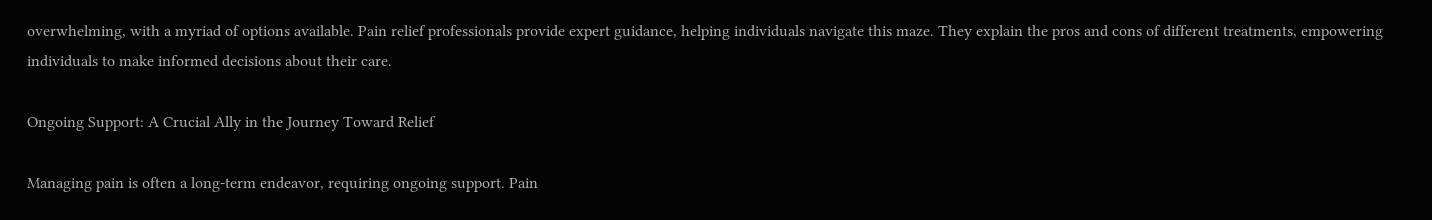overwhelming, with a myriad of options available. Pain relief professionals provide expert guidance, helping individuals navigate this maze. They explain the pros and cons of different treatments, empowering individuals to make informed decisions about their care.

Ongoing Support: A Crucial Ally in the Journey Toward Relief

Managing pain is often a long-term endeavor, requiring ongoing support. Pain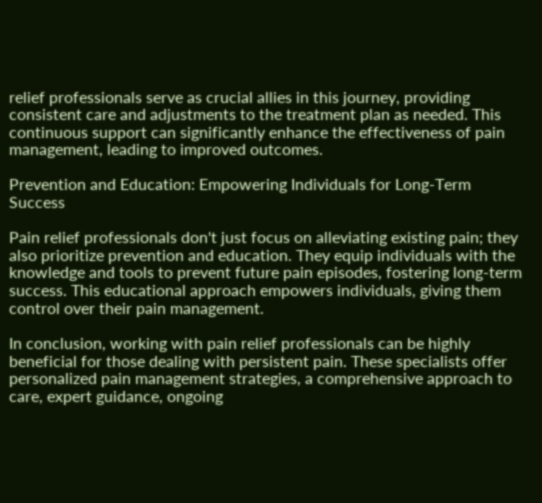relief professionals serve as crucial allies in this journey, providing consistent care and adjustments to the treatment plan as needed. This continuous support can significantly enhance the effectiveness of pain management, leading to improved outcomes.

Prevention and Education: Empowering Individuals for Long-Term Success

Pain relief professionals don't just focus on alleviating existing pain; they also prioritize prevention and education. They equip individuals with the knowledge and tools to prevent future pain episodes, fostering long-term success. This educational approach empowers individuals, giving them control over their pain management.

In conclusion, working with pain relief professionals can be highly beneficial for those dealing with persistent pain. These specialists offer personalized pain management strategies, a comprehensive approach to care, expert guidance, ongoing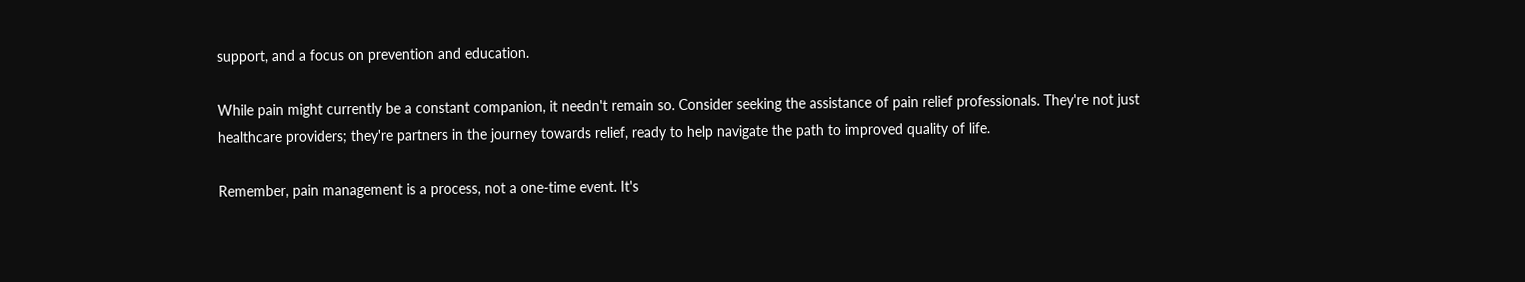support, and a focus on prevention and education.

While pain might currently be a constant companion, it needn't remain so. Consider seeking the assistance of pain relief professionals. They're not just healthcare providers; they're partners in the journey towards relief, ready to help navigate the path to improved quality of life.

Remember, pain management is a process, not a one-time event. It's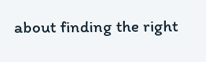about finding the right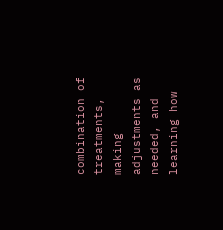combination of treatments, making adjustments as needed, and learning how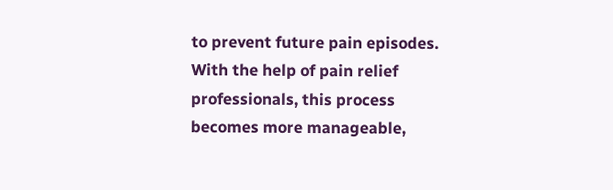to prevent future pain episodes. With the help of pain relief professionals, this process becomes more manageable,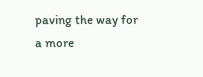paving the way for a more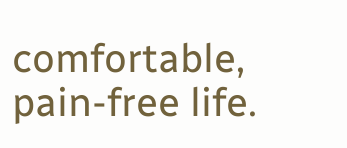comfortable, pain-free life.